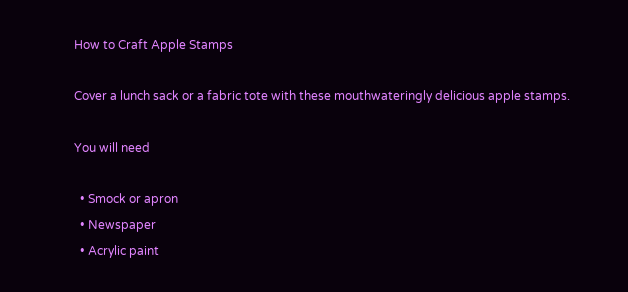How to Craft Apple Stamps

Cover a lunch sack or a fabric tote with these mouthwateringly delicious apple stamps.

You will need

  • Smock or apron
  • Newspaper
  • Acrylic paint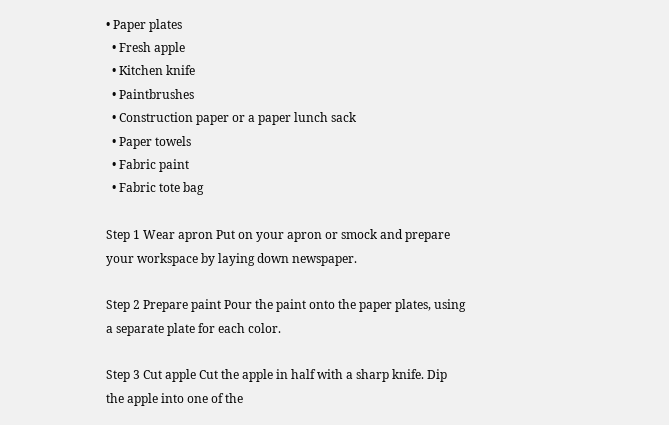• Paper plates
  • Fresh apple
  • Kitchen knife
  • Paintbrushes
  • Construction paper or a paper lunch sack
  • Paper towels
  • Fabric paint
  • Fabric tote bag

Step 1 Wear apron Put on your apron or smock and prepare your workspace by laying down newspaper.

Step 2 Prepare paint Pour the paint onto the paper plates, using a separate plate for each color.

Step 3 Cut apple Cut the apple in half with a sharp knife. Dip the apple into one of the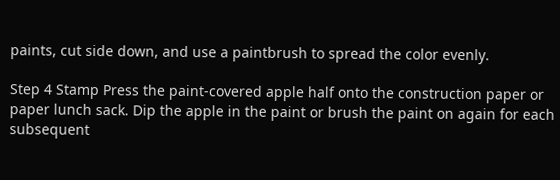paints, cut side down, and use a paintbrush to spread the color evenly.

Step 4 Stamp Press the paint-covered apple half onto the construction paper or paper lunch sack. Dip the apple in the paint or brush the paint on again for each subsequent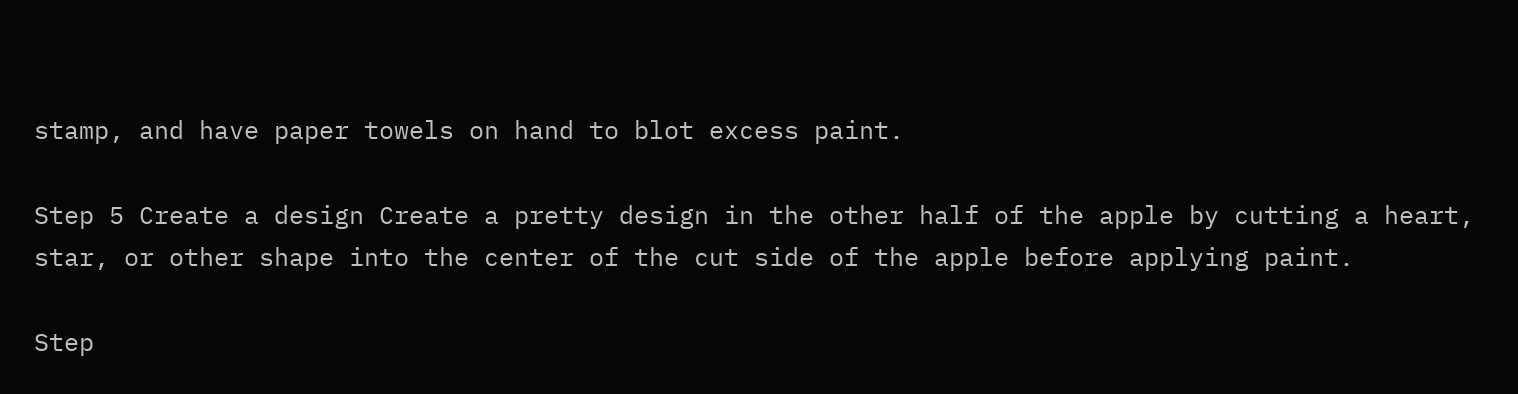stamp, and have paper towels on hand to blot excess paint.

Step 5 Create a design Create a pretty design in the other half of the apple by cutting a heart, star, or other shape into the center of the cut side of the apple before applying paint.

Step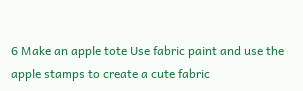6 Make an apple tote Use fabric paint and use the apple stamps to create a cute fabric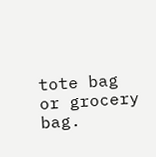tote bag or grocery bag.